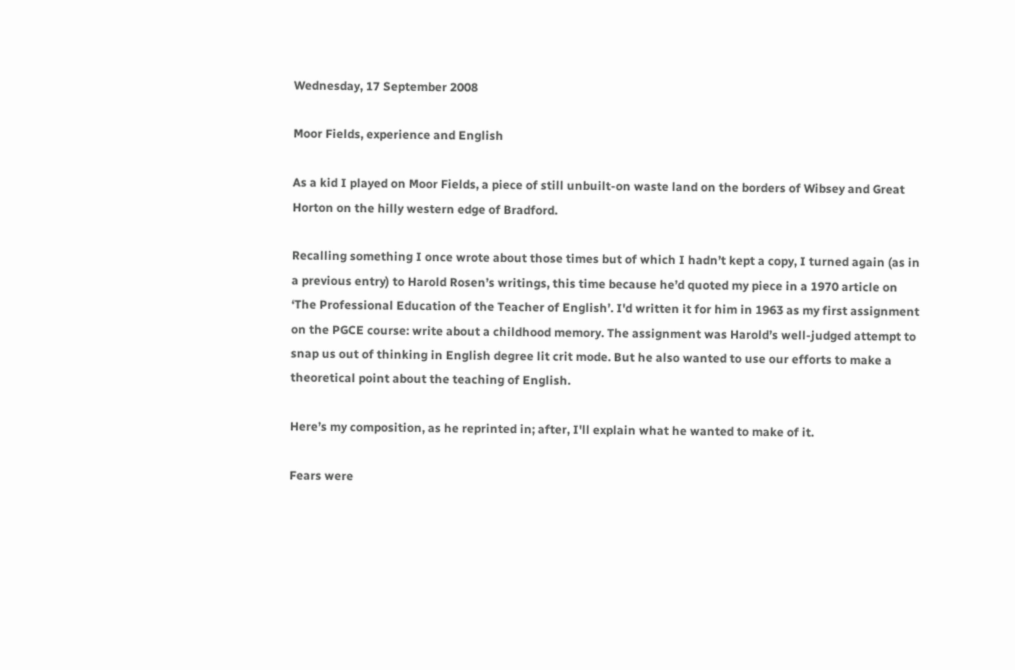Wednesday, 17 September 2008

Moor Fields, experience and English

As a kid I played on Moor Fields, a piece of still unbuilt-on waste land on the borders of Wibsey and Great Horton on the hilly western edge of Bradford.

Recalling something I once wrote about those times but of which I hadn’t kept a copy, I turned again (as in a previous entry) to Harold Rosen’s writings, this time because he’d quoted my piece in a 1970 article on ‘The Professional Education of the Teacher of English’. I'd written it for him in 1963 as my first assignment on the PGCE course: write about a childhood memory. The assignment was Harold’s well-judged attempt to snap us out of thinking in English degree lit crit mode. But he also wanted to use our efforts to make a theoretical point about the teaching of English.

Here’s my composition, as he reprinted in; after, I'll explain what he wanted to make of it.

Fears were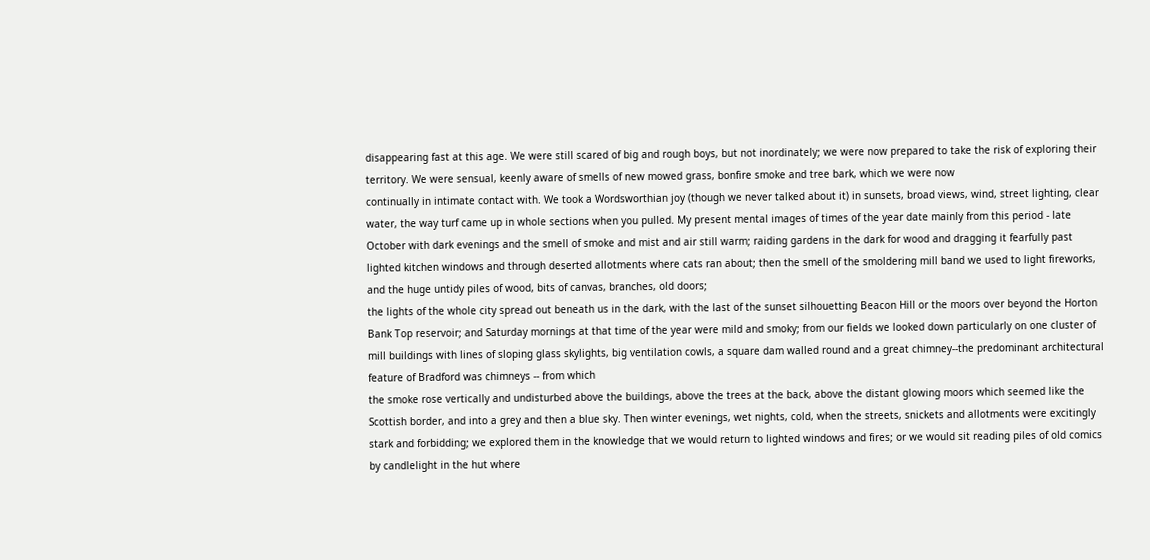disappearing fast at this age. We were still scared of big and rough boys, but not inordinately; we were now prepared to take the risk of exploring their territory. We were sensual, keenly aware of smells of new mowed grass, bonfire smoke and tree bark, which we were now
continually in intimate contact with. We took a Wordsworthian joy (though we never talked about it) in sunsets, broad views, wind, street lighting, clear water, the way turf came up in whole sections when you pulled. My present mental images of times of the year date mainly from this period - late October with dark evenings and the smell of smoke and mist and air still warm; raiding gardens in the dark for wood and dragging it fearfully past lighted kitchen windows and through deserted allotments where cats ran about; then the smell of the smoldering mill band we used to light fireworks, and the huge untidy piles of wood, bits of canvas, branches, old doors;
the lights of the whole city spread out beneath us in the dark, with the last of the sunset silhouetting Beacon Hill or the moors over beyond the Horton Bank Top reservoir; and Saturday mornings at that time of the year were mild and smoky; from our fields we looked down particularly on one cluster of mill buildings with lines of sloping glass skylights, big ventilation cowls, a square dam walled round and a great chimney--the predominant architectural feature of Bradford was chimneys -- from which
the smoke rose vertically and undisturbed above the buildings, above the trees at the back, above the distant glowing moors which seemed like the Scottish border, and into a grey and then a blue sky. Then winter evenings, wet nights, cold, when the streets, snickets and allotments were excitingly stark and forbidding; we explored them in the knowledge that we would return to lighted windows and fires; or we would sit reading piles of old comics by candlelight in the hut where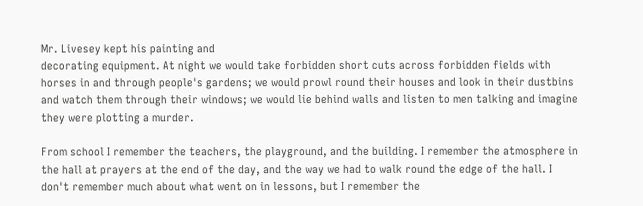Mr. Livesey kept his painting and
decorating equipment. At night we would take forbidden short cuts across forbidden fields with horses in and through people's gardens; we would prowl round their houses and look in their dustbins and watch them through their windows; we would lie behind walls and listen to men talking and imagine they were plotting a murder.

From school I remember the teachers, the playground, and the building. I remember the atmosphere in the hall at prayers at the end of the day, and the way we had to walk round the edge of the hall. I don't remember much about what went on in lessons, but I remember the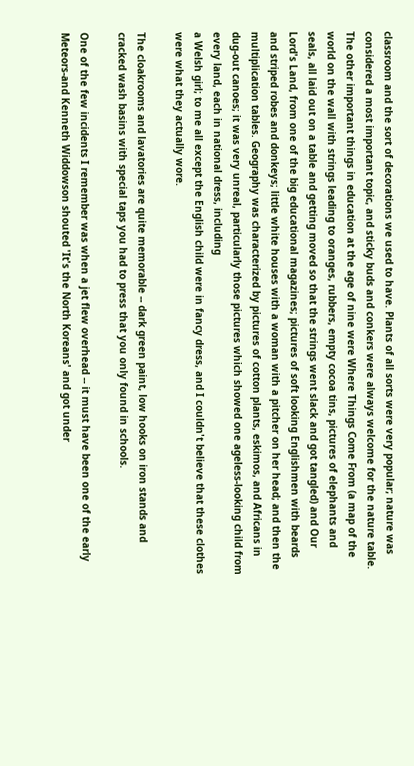classroom and the sort of decorations we used to have. Plants of all sorts were very popular; nature was considered a most important topic, and sticky buds and conkers were always welcome for the nature table. The other important things in education at the age of nine were Where Things Come From (a map of the world on the wall with strings leading to oranges, rubbers, empty cocoa tins, pictures of elephants and seals, all laid out on a table and getting moved so that the strings went slack and got tangled) and Our Lord's Land, from one of the big educational magazines; pictures of soft looking Englishmen with beards and striped robes and donkeys; little white houses with a woman with a pitcher on her head; and then the multiplication tables. Geography was characterized by pictures of cotton plants, eskimos, and Africans in dug-out canoes; it was very unreal, particularly those pictures which showed one ageless-looking child from every land, each in national dress, including
a Welsh girl; to me all except the English child were in fancy dress, and I couldn't believe that these clothes were what they actually wore.

The cloakrooms and lavatories are quite memorable -- dark green paint, low hooks on iron stands and cracked wash basins with special taps you had to press that you only found in schools.

One of the few incidents I remember was when a jet flew overhead -- it must have been one of the early Meteors-and Kenneth Widdowson shouted 'It's the North Koreans' and got under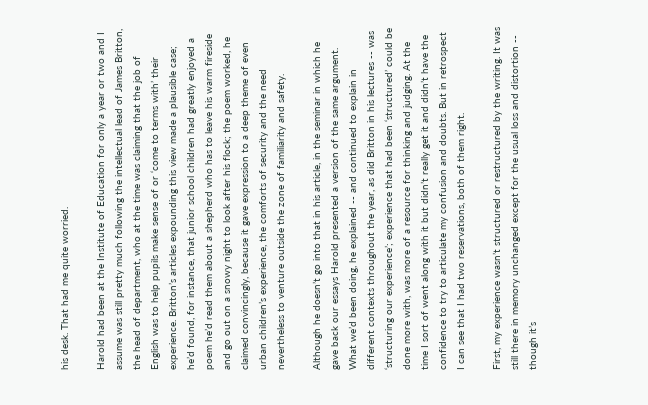his desk. That had me quite worried.

Harold had been at the Institute of Education for only a year or two and I assume was still pretty much following the intellectual lead of James Britton, the head of department, who at the time was claiming that the job of English was to help pupils make sense of or ‘come to terms with’ their experience. Britton’s articles expounding this view made a plausible case; he’d found, for instance, that junior school children had greatly enjoyed a poem he’d read them about a shepherd who has to leave his warm fireside and go out on a snowy night to look after his flock; the poem worked, he claimed convincingly, because it gave expression to a deep theme of even urban children’s experience, the comforts of security and the need nevertheless to venture outside the zone of familiarity and safety.

Although he doesn’t go into that in his article, in the seminar in which he gave back our essays Harold presented a version of the same argument. What we’d been doing, he explained -- and continued to explain in different contexts throughout the year, as did Britton in his lectures -- was ‘structuring our experience’; experience that had been ‘structured’ could be done more with, was more of a resource for thinking and judging. At the time I sort of went along with it but didn’t really get it and didn’t have the confidence to try to articulate my confusion and doubts. But in retrospect I can see that I had two reservations, both of them right.

First, my experience wasn’t structured or restructured by the writing. It was still there in memory unchanged except for the usual loss and distortion -- though it’s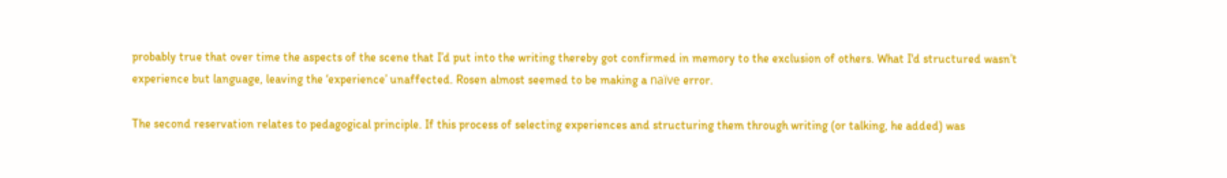probably true that over time the aspects of the scene that I’d put into the writing thereby got confirmed in memory to the exclusion of others. What I'd structured wasn’t experience but language, leaving the ‘experience’ unaffected. Rosen almost seemed to be making a naïve error.

The second reservation relates to pedagogical principle. If this process of selecting experiences and structuring them through writing (or talking, he added) was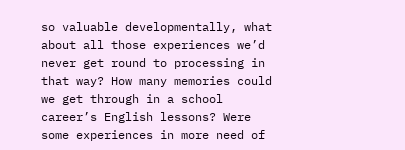so valuable developmentally, what about all those experiences we’d never get round to processing in that way? How many memories could we get through in a school career’s English lessons? Were some experiences in more need of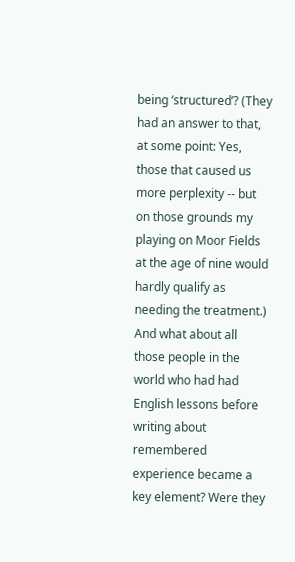being ‘structured’? (They had an answer to that, at some point: Yes, those that caused us more perplexity -- but on those grounds my playing on Moor Fields at the age of nine would hardly qualify as needing the treatment.) And what about all those people in the world who had had English lessons before writing about remembered experience became a key element? Were they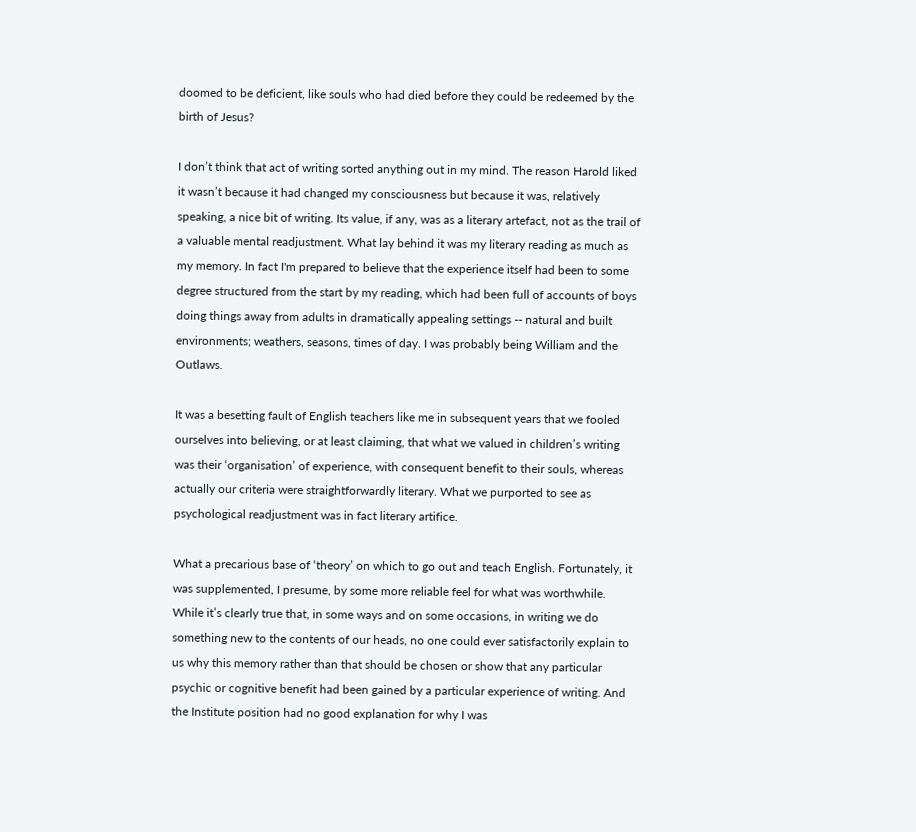doomed to be deficient, like souls who had died before they could be redeemed by the birth of Jesus?

I don’t think that act of writing sorted anything out in my mind. The reason Harold liked it wasn’t because it had changed my consciousness but because it was, relatively speaking, a nice bit of writing. Its value, if any, was as a literary artefact, not as the trail of a valuable mental readjustment. What lay behind it was my literary reading as much as my memory. In fact I'm prepared to believe that the experience itself had been to some degree structured from the start by my reading, which had been full of accounts of boys doing things away from adults in dramatically appealing settings -- natural and built environments; weathers, seasons, times of day. I was probably being William and the Outlaws.

It was a besetting fault of English teachers like me in subsequent years that we fooled ourselves into believing, or at least claiming, that what we valued in children’s writing was their ‘organisation’ of experience, with consequent benefit to their souls, whereas actually our criteria were straightforwardly literary. What we purported to see as psychological readjustment was in fact literary artifice.

What a precarious base of ‘theory’ on which to go out and teach English. Fortunately, it was supplemented, I presume, by some more reliable feel for what was worthwhile. While it’s clearly true that, in some ways and on some occasions, in writing we do something new to the contents of our heads, no one could ever satisfactorily explain to us why this memory rather than that should be chosen or show that any particular psychic or cognitive benefit had been gained by a particular experience of writing. And the Institute position had no good explanation for why I was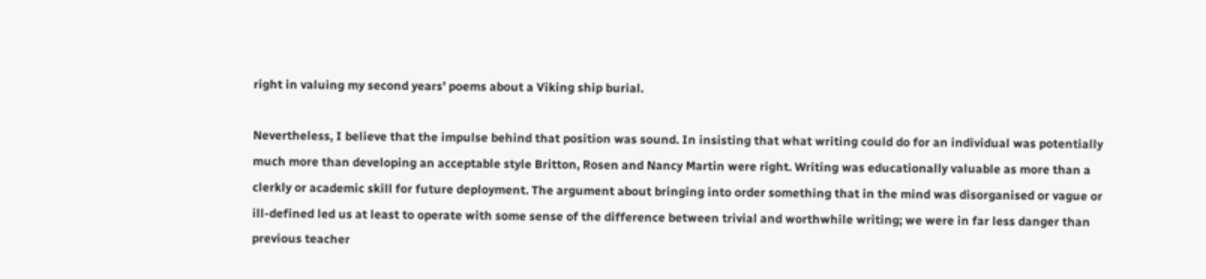right in valuing my second years’ poems about a Viking ship burial.

Nevertheless, I believe that the impulse behind that position was sound. In insisting that what writing could do for an individual was potentially much more than developing an acceptable style Britton, Rosen and Nancy Martin were right. Writing was educationally valuable as more than a clerkly or academic skill for future deployment. The argument about bringing into order something that in the mind was disorganised or vague or ill-defined led us at least to operate with some sense of the difference between trivial and worthwhile writing; we were in far less danger than previous teacher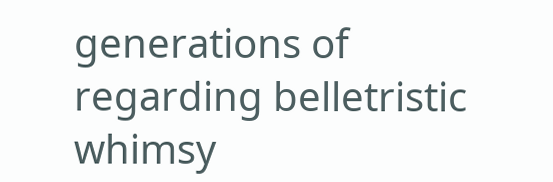generations of regarding belletristic whimsy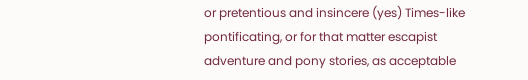or pretentious and insincere (yes) Times-like pontificating, or for that matter escapist adventure and pony stories, as acceptable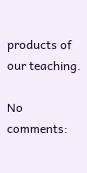products of our teaching.

No comments: